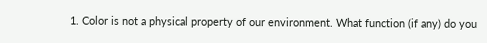1. Color is not a physical property of our environment. What function (if any) do you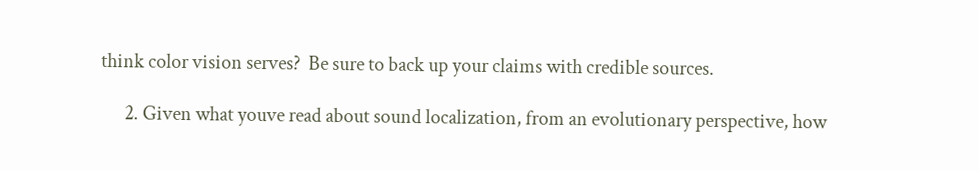think color vision serves?  Be sure to back up your claims with credible sources.

      2. Given what youve read about sound localization, from an evolutionary perspective, how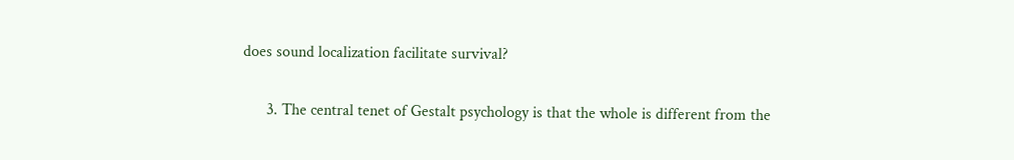does sound localization facilitate survival?

      3. The central tenet of Gestalt psychology is that the whole is different from the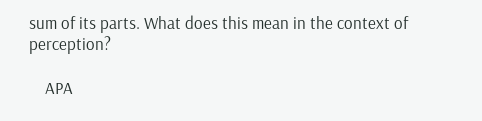sum of its parts. What does this mean in the context of perception?

    APA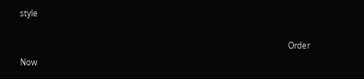style

                                                                                                                                      Order Now